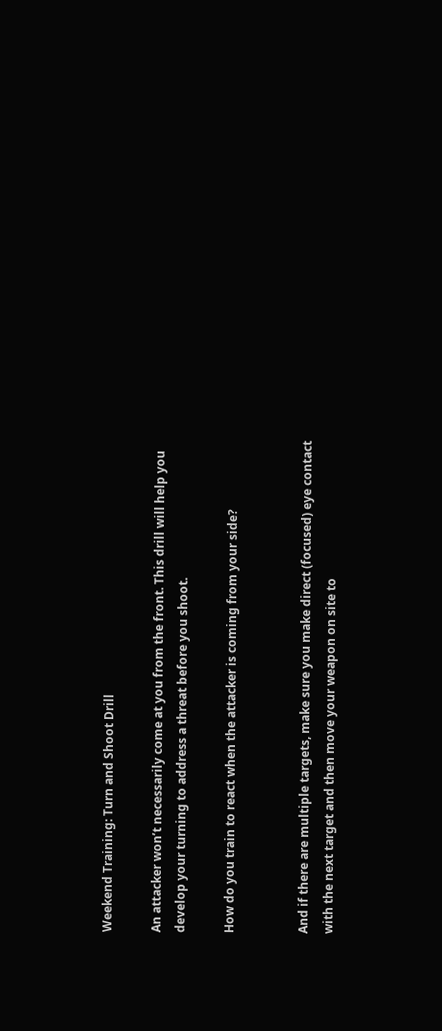Weekend Training: Turn and Shoot Drill

An attacker won’t necessarily come at you from the front. This drill will help you develop your turning to address a threat before you shoot.

How do you train to react when the attacker is coming from your side?


And if there are multiple targets, make sure you make direct (focused) eye contact with the next target and then move your weapon on site to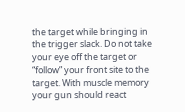the target while bringing in the trigger slack. Do not take your eye off the target or “follow” your front site to the target. With muscle memory your gun should react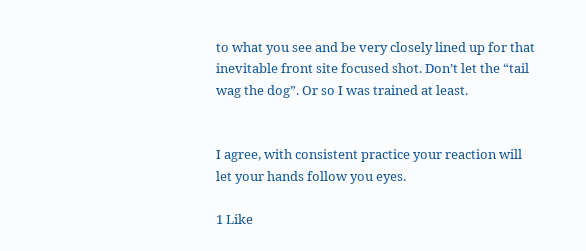to what you see and be very closely lined up for that inevitable front site focused shot. Don’t let the “tail wag the dog”. Or so I was trained at least.


I agree, with consistent practice your reaction will let your hands follow you eyes.

1 Like